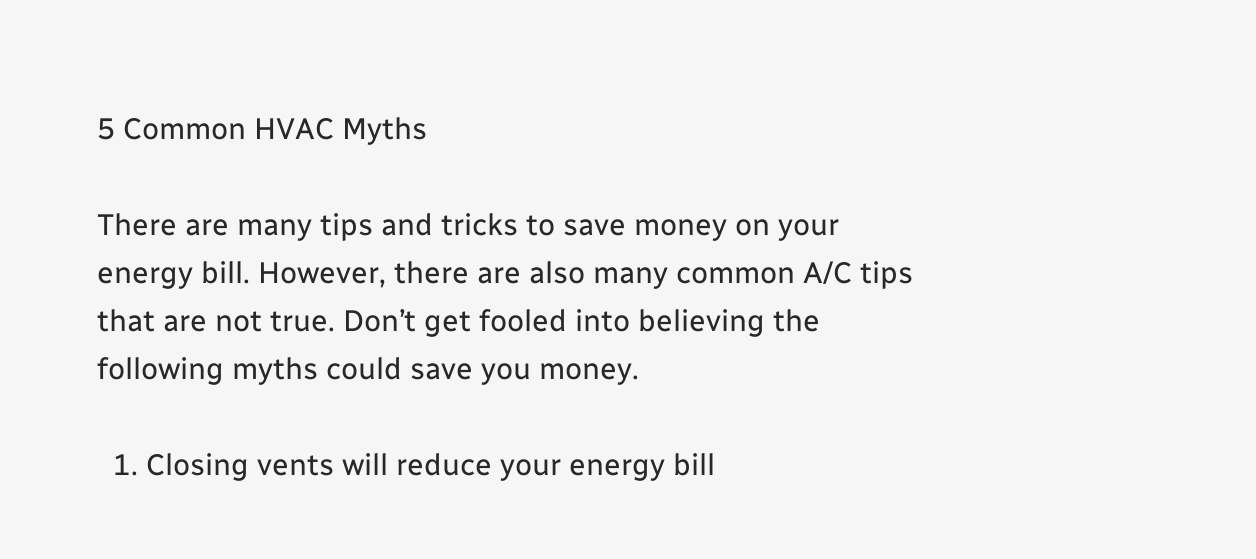5 Common HVAC Myths

There are many tips and tricks to save money on your energy bill. However, there are also many common A/C tips that are not true. Don’t get fooled into believing the following myths could save you money.

  1. Closing vents will reduce your energy bill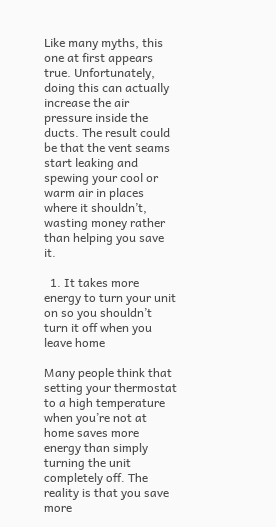Like many myths, this one at first appears true. Unfortunately, doing this can actually increase the air pressure inside the ducts. The result could be that the vent seams start leaking and spewing your cool or warm air in places where it shouldn’t, wasting money rather than helping you save it.

  1. It takes more energy to turn your unit on so you shouldn’t turn it off when you leave home

Many people think that setting your thermostat to a high temperature when you’re not at home saves more energy than simply turning the unit completely off. The reality is that you save more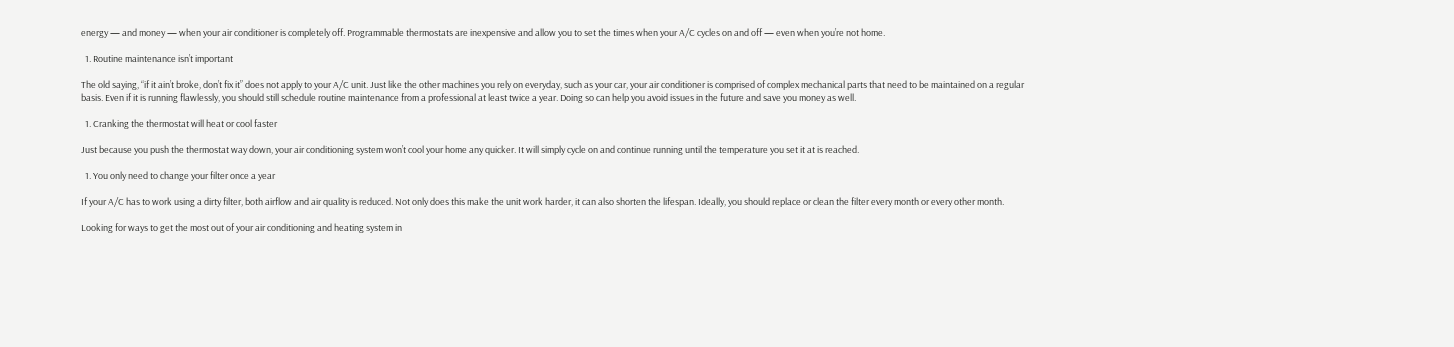energy — and money — when your air conditioner is completely off. Programmable thermostats are inexpensive and allow you to set the times when your A/C cycles on and off — even when you’re not home.

  1. Routine maintenance isn’t important

The old saying, “if it ain’t broke, don’t fix it” does not apply to your A/C unit. Just like the other machines you rely on everyday, such as your car, your air conditioner is comprised of complex mechanical parts that need to be maintained on a regular basis. Even if it is running flawlessly, you should still schedule routine maintenance from a professional at least twice a year. Doing so can help you avoid issues in the future and save you money as well.

  1. Cranking the thermostat will heat or cool faster

Just because you push the thermostat way down, your air conditioning system won’t cool your home any quicker. It will simply cycle on and continue running until the temperature you set it at is reached.

  1. You only need to change your filter once a year

If your A/C has to work using a dirty filter, both airflow and air quality is reduced. Not only does this make the unit work harder, it can also shorten the lifespan. Ideally, you should replace or clean the filter every month or every other month.

Looking for ways to get the most out of your air conditioning and heating system in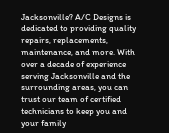Jacksonville? A/C Designs is dedicated to providing quality repairs, replacements, maintenance, and more. With over a decade of experience serving Jacksonville and the surrounding areas, you can trust our team of certified technicians to keep you and your family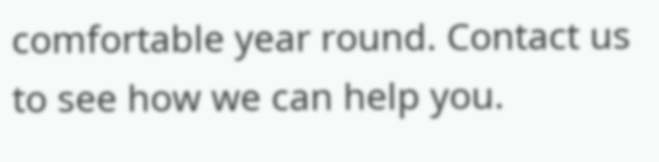comfortable year round. Contact us to see how we can help you.